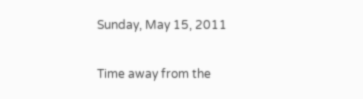Sunday, May 15, 2011

Time away from the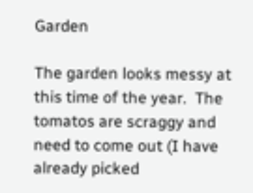Garden

The garden looks messy at this time of the year.  The tomatos are scraggy and need to come out (I have already picked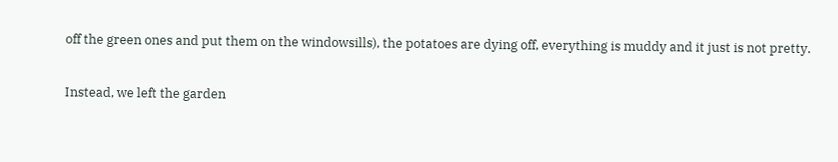off the green ones and put them on the windowsills), the potatoes are dying off, everything is muddy and it just is not pretty.

Instead, we left the garden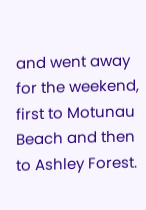and went away for the weekend, first to Motunau Beach and then to Ashley Forest.